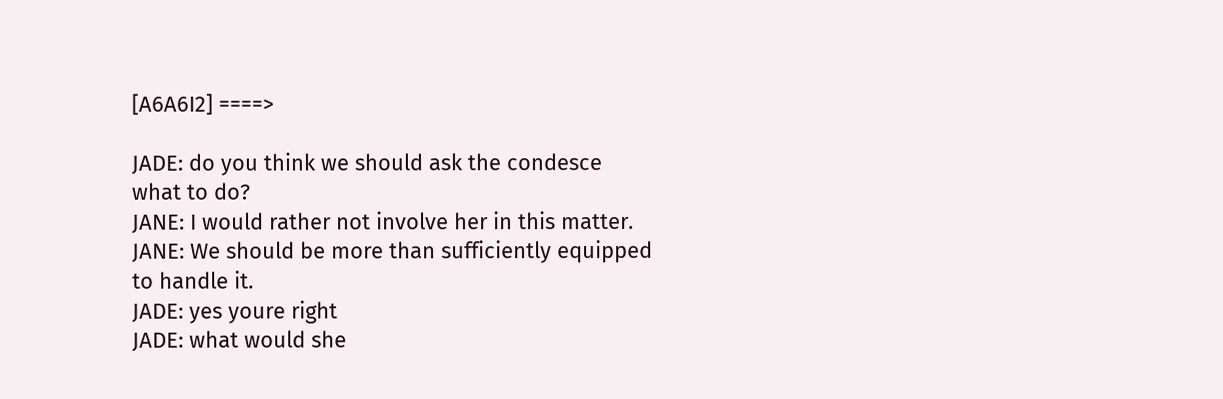[A6A6I2] ====>

JADE: do you think we should ask the condesce what to do?
JANE: I would rather not involve her in this matter.
JANE: We should be more than sufficiently equipped to handle it.
JADE: yes youre right
JADE: what would she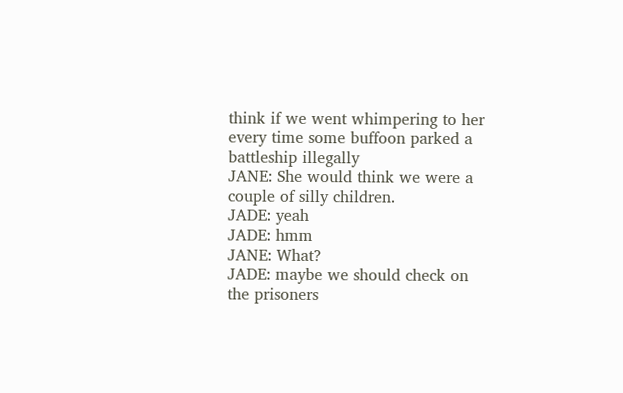think if we went whimpering to her every time some buffoon parked a battleship illegally
JANE: She would think we were a couple of silly children.
JADE: yeah
JADE: hmm
JANE: What?
JADE: maybe we should check on the prisoners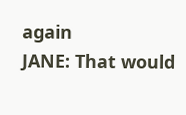again
JANE: That would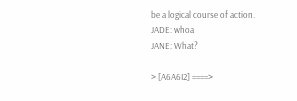be a logical course of action.
JADE: whoa
JANE: What?

> [A6A6I2] ====>